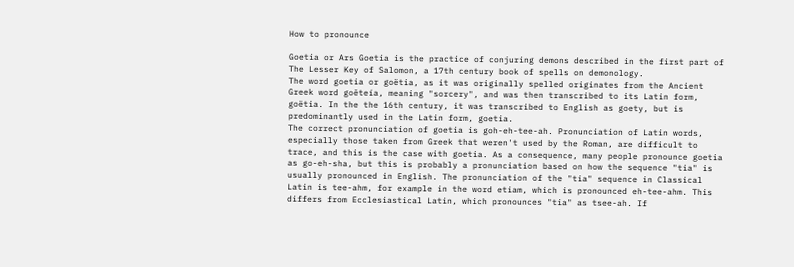How to pronounce

Goetia or Ars Goetia is the practice of conjuring demons described in the first part of The Lesser Key of Salomon, a 17th century book of spells on demonology.
The word goetia or goëtia, as it was originally spelled originates from the Ancient Greek word goēteía, meaning "sorcery", and was then transcribed to its Latin form, goëtia. In the the 16th century, it was transcribed to English as goety, but is predominantly used in the Latin form, goetia.
The correct pronunciation of goetia is goh-eh-tee-ah. Pronunciation of Latin words, especially those taken from Greek that weren't used by the Roman, are difficult to trace, and this is the case with goetia. As a consequence, many people pronounce goetia as go-eh-sha, but this is probably a pronunciation based on how the sequence "tia" is usually pronounced in English. The pronunciation of the "tia" sequence in Classical Latin is tee-ahm, for example in the word etiam, which is pronounced eh-tee-ahm. This differs from Ecclesiastical Latin, which pronounces "tia" as tsee-ah. If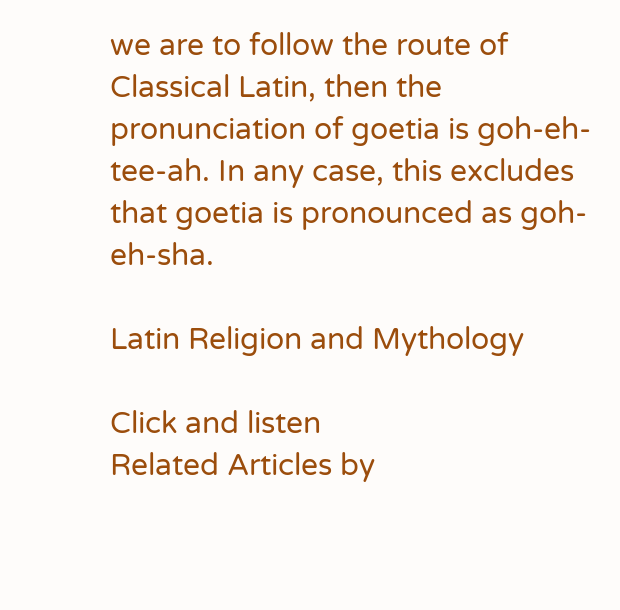we are to follow the route of Classical Latin, then the pronunciation of goetia is goh-eh-tee-ah. In any case, this excludes that goetia is pronounced as goh-eh-sha.

Latin Religion and Mythology

Click and listen
Related Articles by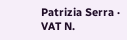Patrizia Serra · VAT N.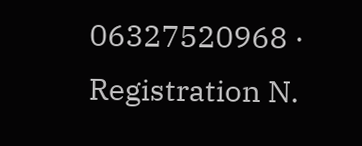06327520968 · Registration N.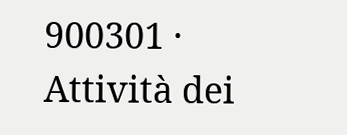900301 · Attività dei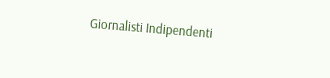Giornalisti Indipendenti